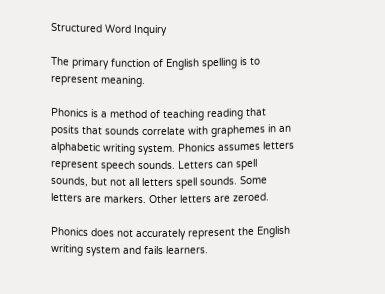Structured Word Inquiry

The primary function of English spelling is to represent meaning.

Phonics is a method of teaching reading that posits that sounds correlate with graphemes in an alphabetic writing system. Phonics assumes letters represent speech sounds. Letters can spell sounds, but not all letters spell sounds. Some letters are markers. Other letters are zeroed.

Phonics does not accurately represent the English writing system and fails learners.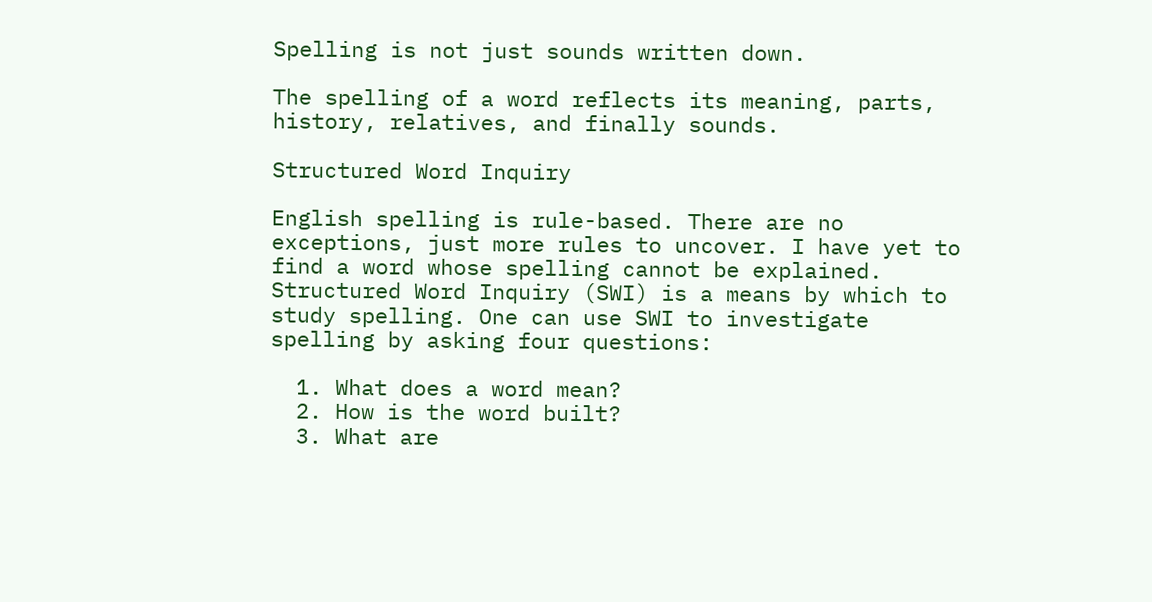Spelling is not just sounds written down.

The spelling of a word reflects its meaning, parts, history, relatives, and finally sounds.

Structured Word Inquiry

English spelling is rule-based. There are no exceptions, just more rules to uncover. I have yet to find a word whose spelling cannot be explained. Structured Word Inquiry (SWI) is a means by which to study spelling. One can use SWI to investigate spelling by asking four questions:

  1. What does a word mean?
  2. How is the word built?
  3. What are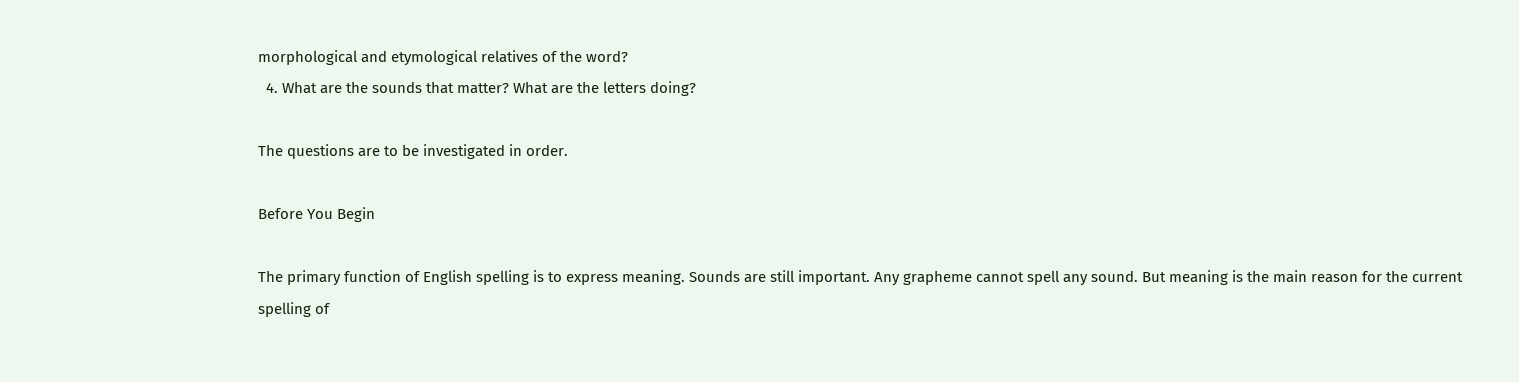morphological and etymological relatives of the word?
  4. What are the sounds that matter? What are the letters doing?

The questions are to be investigated in order.

Before You Begin

The primary function of English spelling is to express meaning. Sounds are still important. Any grapheme cannot spell any sound. But meaning is the main reason for the current spelling of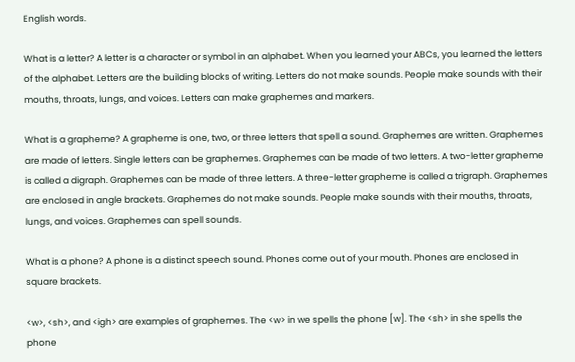English words.

What is a letter? A letter is a character or symbol in an alphabet. When you learned your ABCs, you learned the letters of the alphabet. Letters are the building blocks of writing. Letters do not make sounds. People make sounds with their mouths, throats, lungs, and voices. Letters can make graphemes and markers.

What is a grapheme? A grapheme is one, two, or three letters that spell a sound. Graphemes are written. Graphemes are made of letters. Single letters can be graphemes. Graphemes can be made of two letters. A two-letter grapheme is called a digraph. Graphemes can be made of three letters. A three-letter grapheme is called a trigraph. Graphemes are enclosed in angle brackets. Graphemes do not make sounds. People make sounds with their mouths, throats, lungs, and voices. Graphemes can spell sounds.

What is a phone? A phone is a distinct speech sound. Phones come out of your mouth. Phones are enclosed in square brackets.

<w>, <sh>, and <igh> are examples of graphemes. The <w> in we spells the phone [w]. The <sh> in she spells the phone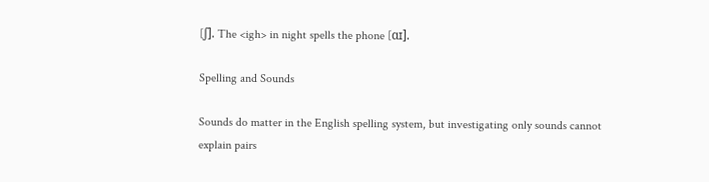[ʃ]. The <igh> in night spells the phone [ɑɪ].

Spelling and Sounds

Sounds do matter in the English spelling system, but investigating only sounds cannot explain pairs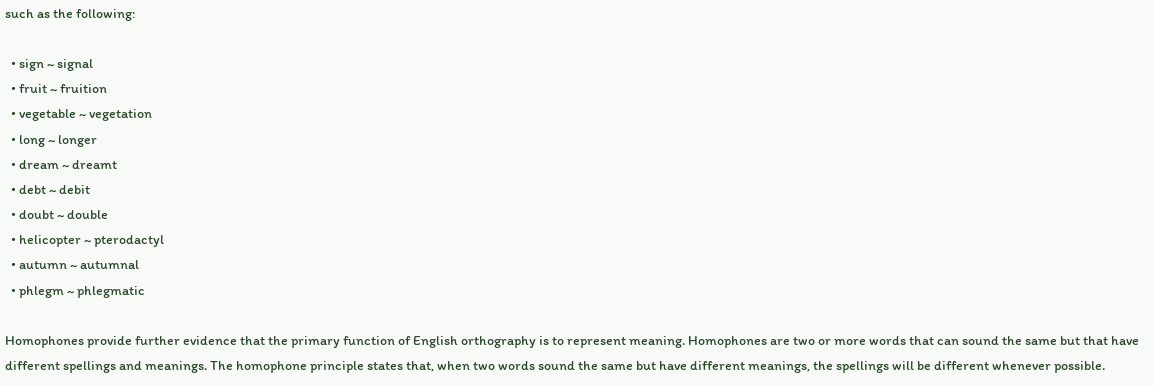such as the following:

  • sign ~ signal
  • fruit ~ fruition
  • vegetable ~ vegetation
  • long ~ longer
  • dream ~ dreamt
  • debt ~ debit
  • doubt ~ double
  • helicopter ~ pterodactyl
  • autumn ~ autumnal
  • phlegm ~ phlegmatic

Homophones provide further evidence that the primary function of English orthography is to represent meaning. Homophones are two or more words that can sound the same but that have different spellings and meanings. The homophone principle states that, when two words sound the same but have different meanings, the spellings will be different whenever possible.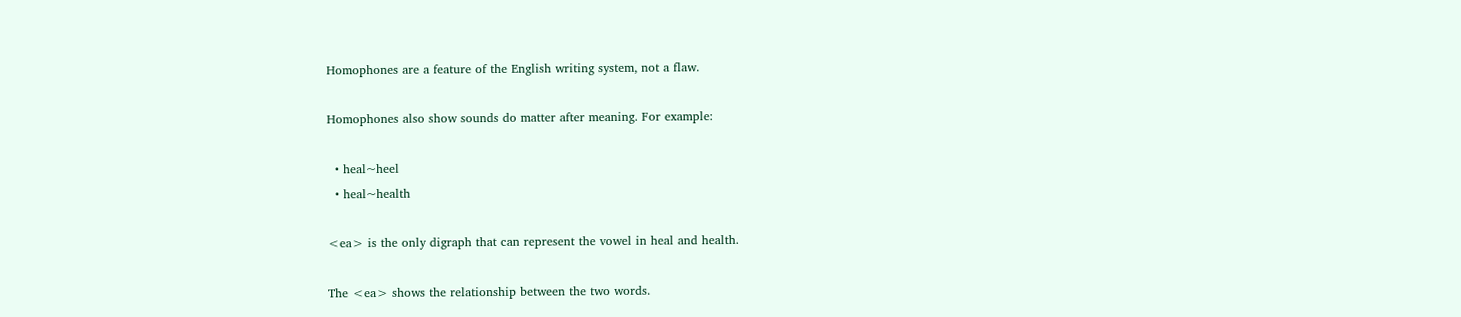Homophones are a feature of the English writing system, not a flaw.

Homophones also show sounds do matter after meaning. For example:

  • heal~heel
  • heal~health

<ea> is the only digraph that can represent the vowel in heal and health.

The <ea> shows the relationship between the two words.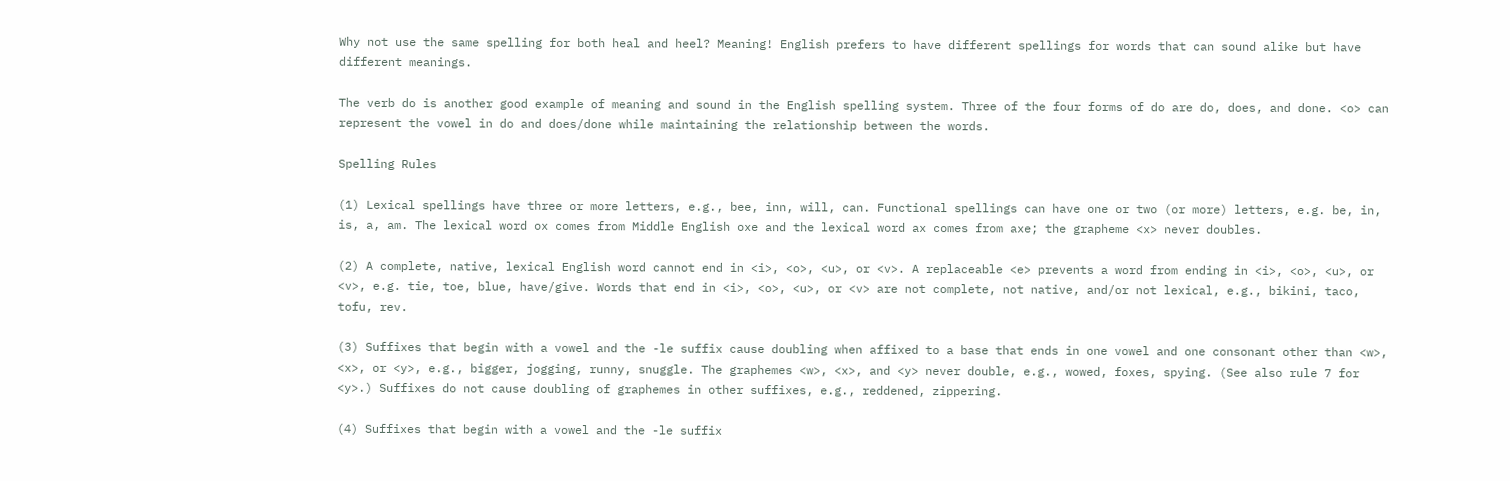Why not use the same spelling for both heal and heel? Meaning! English prefers to have different spellings for words that can sound alike but have different meanings.

The verb do is another good example of meaning and sound in the English spelling system. Three of the four forms of do are do, does, and done. <o> can represent the vowel in do and does/done while maintaining the relationship between the words.

Spelling Rules

(1) Lexical spellings have three or more letters, e.g., bee, inn, will, can. Functional spellings can have one or two (or more) letters, e.g. be, in, is, a, am. The lexical word ox comes from Middle English oxe and the lexical word ax comes from axe; the grapheme <x> never doubles.

(2) A complete, native, lexical English word cannot end in <i>, <o>, <u>, or <v>. A replaceable <e> prevents a word from ending in <i>, <o>, <u>, or <v>, e.g. tie, toe, blue, have/give. Words that end in <i>, <o>, <u>, or <v> are not complete, not native, and/or not lexical, e.g., bikini, taco, tofu, rev.

(3) Suffixes that begin with a vowel and the -le suffix cause doubling when affixed to a base that ends in one vowel and one consonant other than <w>, <x>, or <y>, e.g., bigger, jogging, runny, snuggle. The graphemes <w>, <x>, and <y> never double, e.g., wowed, foxes, spying. (See also rule 7 for <y>.) Suffixes do not cause doubling of graphemes in other suffixes, e.g., reddened, zippering.

(4) Suffixes that begin with a vowel and the -le suffix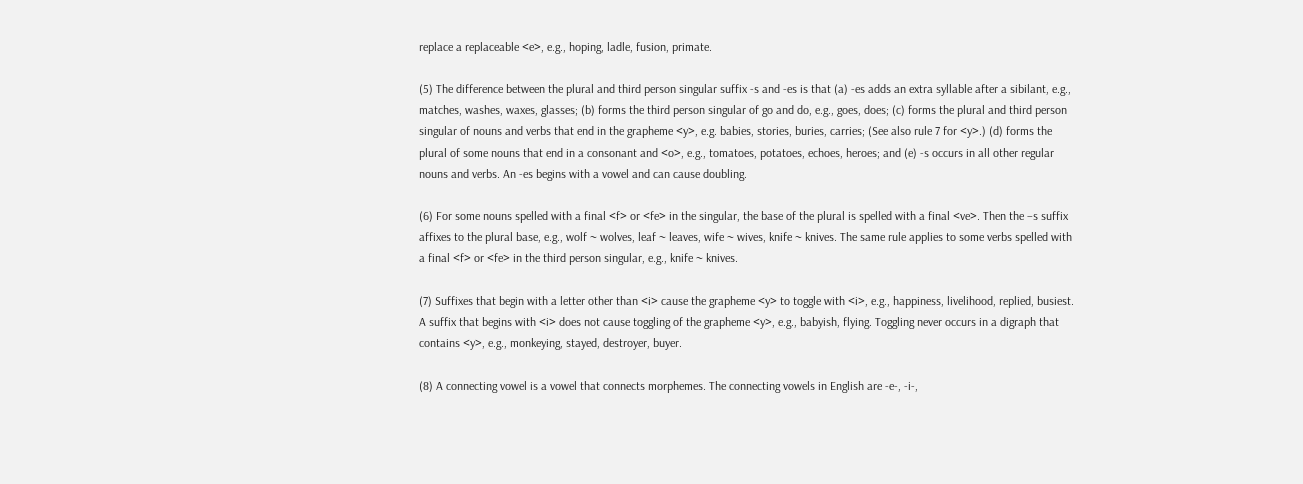replace a replaceable <e>, e.g., hoping, ladle, fusion, primate.

(5) The difference between the plural and third person singular suffix -s and -es is that (a) -es adds an extra syllable after a sibilant, e.g., matches, washes, waxes, glasses; (b) forms the third person singular of go and do, e.g., goes, does; (c) forms the plural and third person singular of nouns and verbs that end in the grapheme <y>, e.g. babies, stories, buries, carries; (See also rule 7 for <y>.) (d) forms the plural of some nouns that end in a consonant and <o>, e.g., tomatoes, potatoes, echoes, heroes; and (e) -s occurs in all other regular nouns and verbs. An -es begins with a vowel and can cause doubling.

(6) For some nouns spelled with a final <f> or <fe> in the singular, the base of the plural is spelled with a final <ve>. Then the –s suffix affixes to the plural base, e.g., wolf ~ wolves, leaf ~ leaves, wife ~ wives, knife ~ knives. The same rule applies to some verbs spelled with a final <f> or <fe> in the third person singular, e.g., knife ~ knives.

(7) Suffixes that begin with a letter other than <i> cause the grapheme <y> to toggle with <i>, e.g., happiness, livelihood, replied, busiest. A suffix that begins with <i> does not cause toggling of the grapheme <y>, e.g., babyish, flying. Toggling never occurs in a digraph that contains <y>, e.g., monkeying, stayed, destroyer, buyer.

(8) A connecting vowel is a vowel that connects morphemes. The connecting vowels in English are -e-, -i-,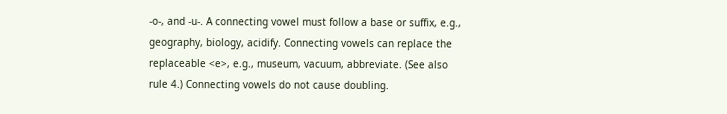-o-, and -u-. A connecting vowel must follow a base or suffix, e.g., geography, biology, acidify. Connecting vowels can replace the replaceable <e>, e.g., museum, vacuum, abbreviate. (See also rule 4.) Connecting vowels do not cause doubling.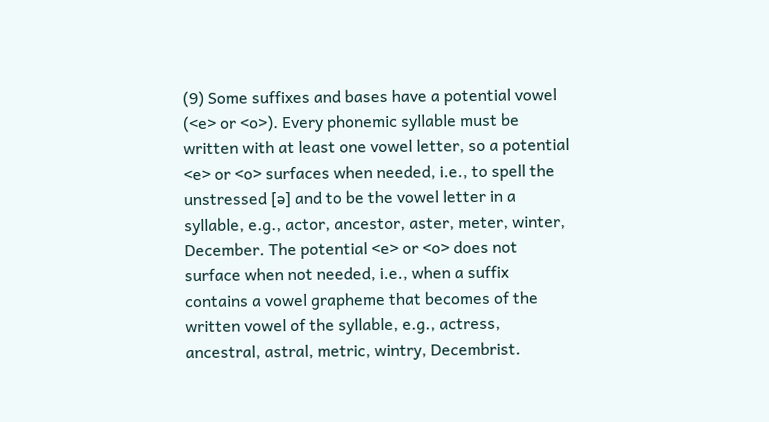(9) Some suffixes and bases have a potential vowel (<e> or <o>). Every phonemic syllable must be written with at least one vowel letter, so a potential <e> or <o> surfaces when needed, i.e., to spell the unstressed [ə] and to be the vowel letter in a syllable, e.g., actor, ancestor, aster, meter, winter, December. The potential <e> or <o> does not surface when not needed, i.e., when a suffix contains a vowel grapheme that becomes of the written vowel of the syllable, e.g., actress, ancestral, astral, metric, wintry, Decembrist.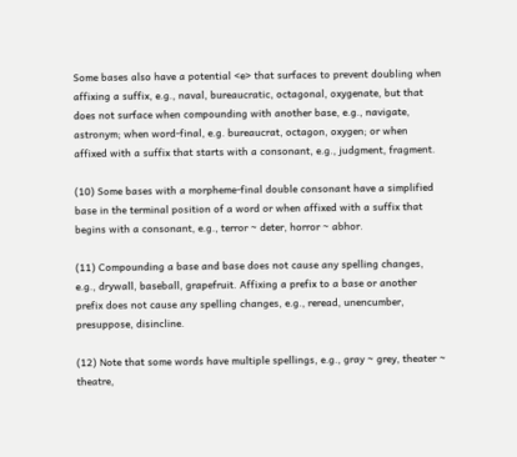Some bases also have a potential <e> that surfaces to prevent doubling when affixing a suffix, e.g., naval, bureaucratic, octagonal, oxygenate, but that does not surface when compounding with another base, e.g., navigate, astronym; when word-final, e.g. bureaucrat, octagon, oxygen; or when affixed with a suffix that starts with a consonant, e.g., judgment, fragment.

(10) Some bases with a morpheme-final double consonant have a simplified base in the terminal position of a word or when affixed with a suffix that begins with a consonant, e.g., terror ~ deter, horror ~ abhor.

(11) Compounding a base and base does not cause any spelling changes, e.g., drywall, baseball, grapefruit. Affixing a prefix to a base or another prefix does not cause any spelling changes, e.g., reread, unencumber, presuppose, disincline.

(12) Note that some words have multiple spellings, e.g., gray ~ grey, theater ~ theatre,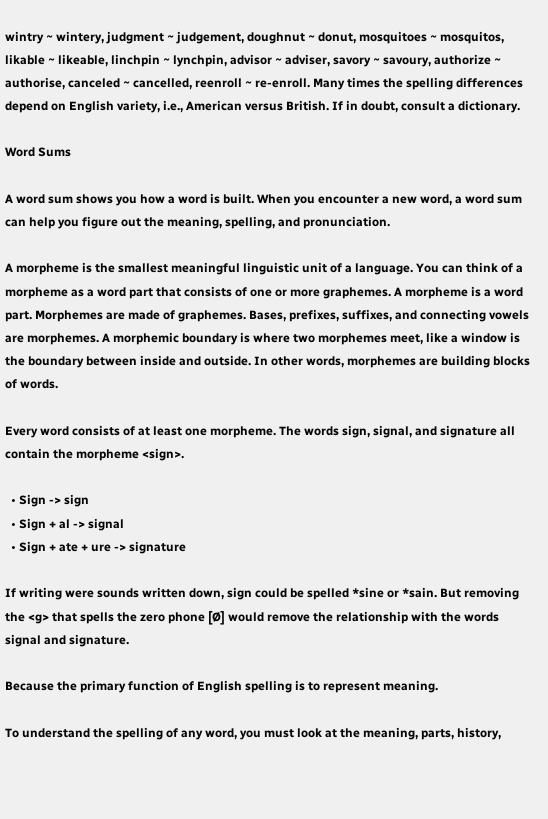wintry ~ wintery, judgment ~ judgement, doughnut ~ donut, mosquitoes ~ mosquitos, likable ~ likeable, linchpin ~ lynchpin, advisor ~ adviser, savory ~ savoury, authorize ~ authorise, canceled ~ cancelled, reenroll ~ re-enroll. Many times the spelling differences depend on English variety, i.e., American versus British. If in doubt, consult a dictionary.

Word Sums

A word sum shows you how a word is built. When you encounter a new word, a word sum can help you figure out the meaning, spelling, and pronunciation.

A morpheme is the smallest meaningful linguistic unit of a language. You can think of a morpheme as a word part that consists of one or more graphemes. A morpheme is a word part. Morphemes are made of graphemes. Bases, prefixes, suffixes, and connecting vowels are morphemes. A morphemic boundary is where two morphemes meet, like a window is the boundary between inside and outside. In other words, morphemes are building blocks of words.

Every word consists of at least one morpheme. The words sign, signal, and signature all contain the morpheme <sign>.

  • Sign -> sign
  • Sign + al -> signal
  • Sign + ate + ure -> signature

If writing were sounds written down, sign could be spelled *sine or *sain. But removing the <g> that spells the zero phone [Ø] would remove the relationship with the words signal and signature.

Because the primary function of English spelling is to represent meaning.

To understand the spelling of any word, you must look at the meaning, parts, history,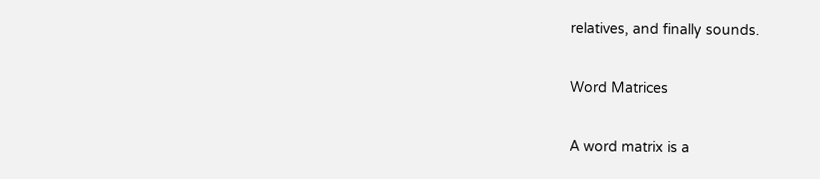relatives, and finally sounds.

Word Matrices

A word matrix is a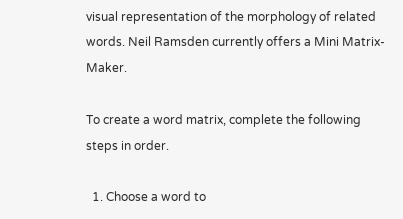visual representation of the morphology of related words. Neil Ramsden currently offers a Mini Matrix-Maker.

To create a word matrix, complete the following steps in order.

  1. Choose a word to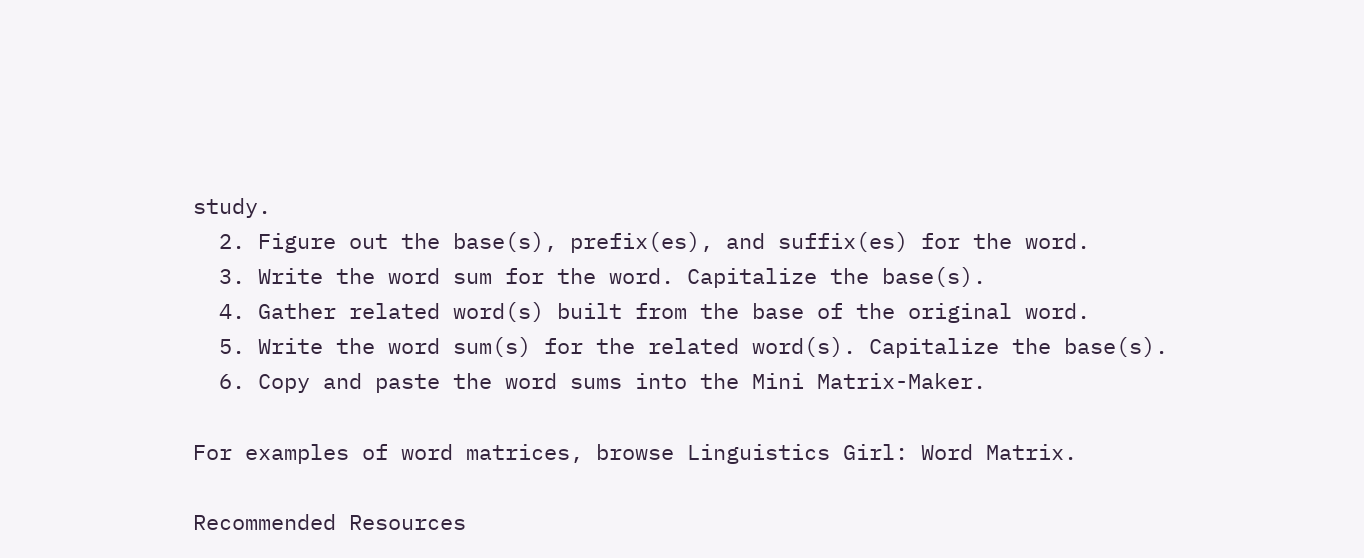study.
  2. Figure out the base(s), prefix(es), and suffix(es) for the word.
  3. Write the word sum for the word. Capitalize the base(s).
  4. Gather related word(s) built from the base of the original word.
  5. Write the word sum(s) for the related word(s). Capitalize the base(s).
  6. Copy and paste the word sums into the Mini Matrix-Maker.

For examples of word matrices, browse Linguistics Girl: Word Matrix.

Recommended Resources